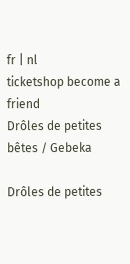fr | nl
ticketshop become a friend
Drôles de petites bêtes / Gebeka

Drôles de petites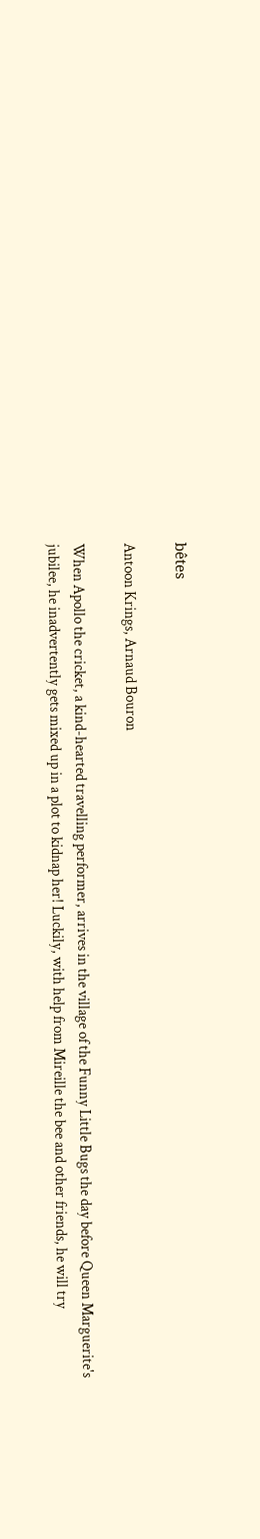bêtes

Antoon Krings, Arnaud Bouron

When Apollo the cricket, a kind-hearted travelling performer, arrives in the village of the Funny Little Bugs the day before Queen Marguerite's jubilee, he inadvertently gets mixed up in a plot to kidnap her! Luckily, with help from Mireille the bee and other friends, he will try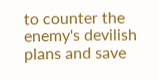to counter the enemy's devilish plans and save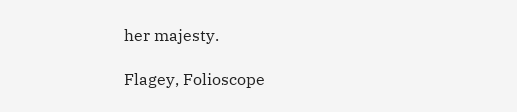her majesty.

Flagey, Folioscope